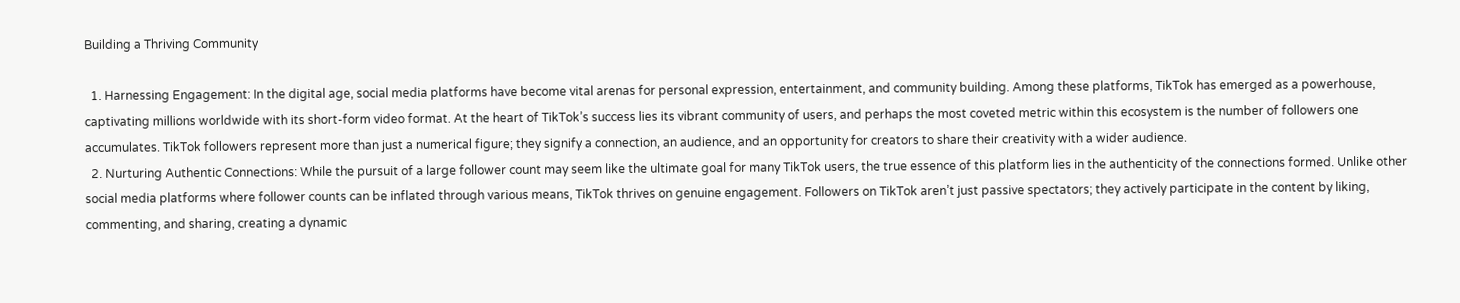Building a Thriving Community

  1. Harnessing Engagement: In the digital age, social media platforms have become vital arenas for personal expression, entertainment, and community building. Among these platforms, TikTok has emerged as a powerhouse, captivating millions worldwide with its short-form video format. At the heart of TikTok’s success lies its vibrant community of users, and perhaps the most coveted metric within this ecosystem is the number of followers one accumulates. TikTok followers represent more than just a numerical figure; they signify a connection, an audience, and an opportunity for creators to share their creativity with a wider audience.
  2. Nurturing Authentic Connections: While the pursuit of a large follower count may seem like the ultimate goal for many TikTok users, the true essence of this platform lies in the authenticity of the connections formed. Unlike other social media platforms where follower counts can be inflated through various means, TikTok thrives on genuine engagement. Followers on TikTok aren’t just passive spectators; they actively participate in the content by liking, commenting, and sharing, creating a dynamic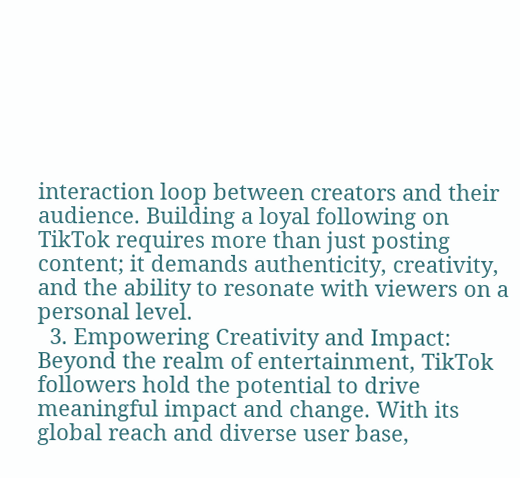interaction loop between creators and their audience. Building a loyal following on TikTok requires more than just posting content; it demands authenticity, creativity, and the ability to resonate with viewers on a personal level.
  3. Empowering Creativity and Impact: Beyond the realm of entertainment, TikTok followers hold the potential to drive meaningful impact and change. With its global reach and diverse user base,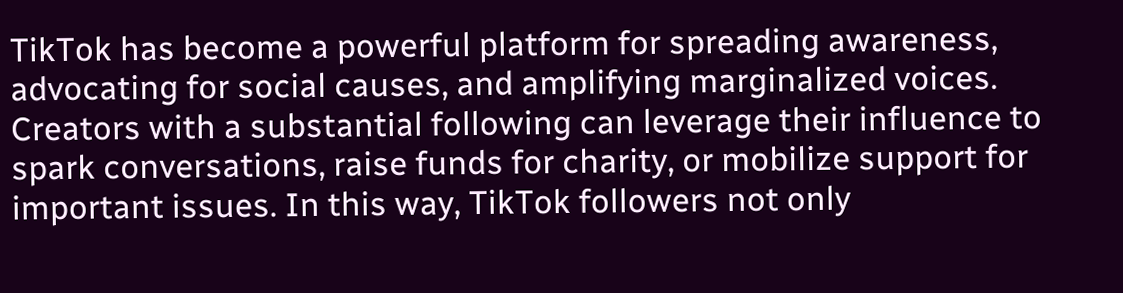TikTok has become a powerful platform for spreading awareness, advocating for social causes, and amplifying marginalized voices. Creators with a substantial following can leverage their influence to spark conversations, raise funds for charity, or mobilize support for important issues. In this way, TikTok followers not only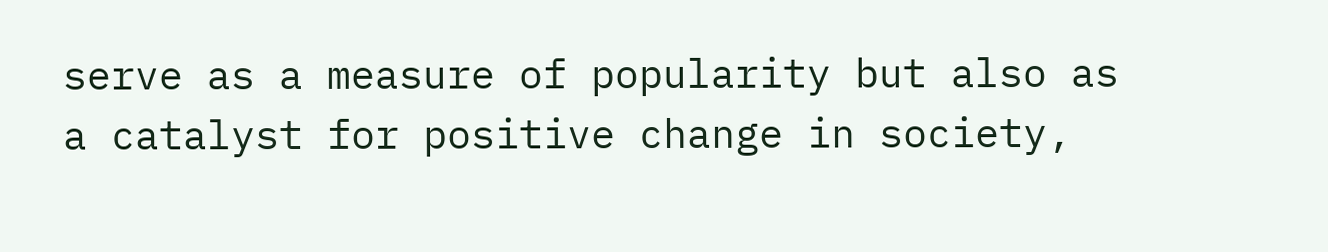serve as a measure of popularity but also as a catalyst for positive change in society,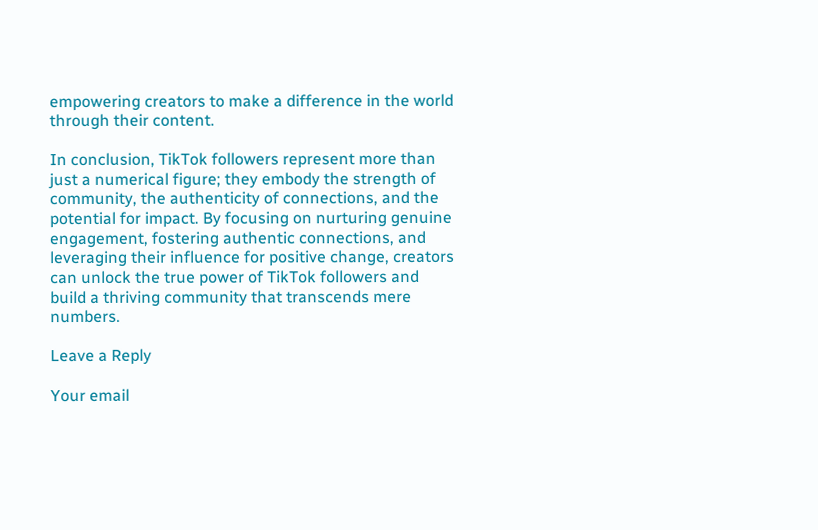empowering creators to make a difference in the world through their content.

In conclusion, TikTok followers represent more than just a numerical figure; they embody the strength of community, the authenticity of connections, and the potential for impact. By focusing on nurturing genuine engagement, fostering authentic connections, and leveraging their influence for positive change, creators can unlock the true power of TikTok followers and build a thriving community that transcends mere numbers.

Leave a Reply

Your email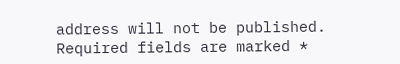address will not be published. Required fields are marked *